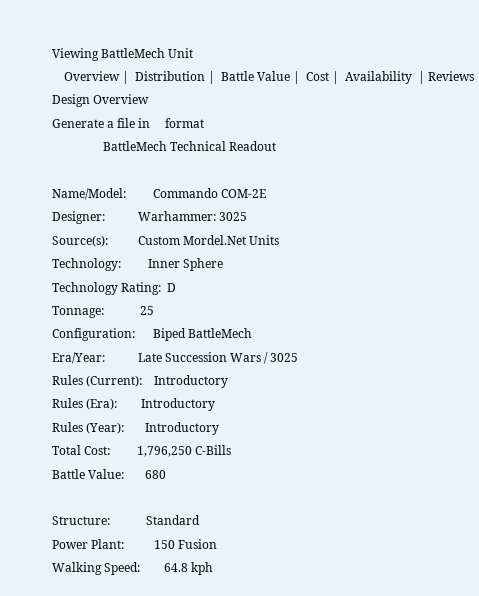Viewing BattleMech Unit
    Overview |  Distribution |  Battle Value |  Cost |  Availability  | Reviews
Design Overview
Generate a file in     format
                 BattleMech Technical Readout

Name/Model:         Commando COM-2E
Designer:           Warhammer: 3025
Source(s):          Custom Mordel.Net Units
Technology:         Inner Sphere
Technology Rating:  D
Tonnage:            25
Configuration:      Biped BattleMech
Era/Year:           Late Succession Wars / 3025
Rules (Current):    Introductory
Rules (Era):        Introductory
Rules (Year):       Introductory
Total Cost:         1,796,250 C-Bills
Battle Value:       680

Structure:            Standard
Power Plant:          150 Fusion
Walking Speed:        64.8 kph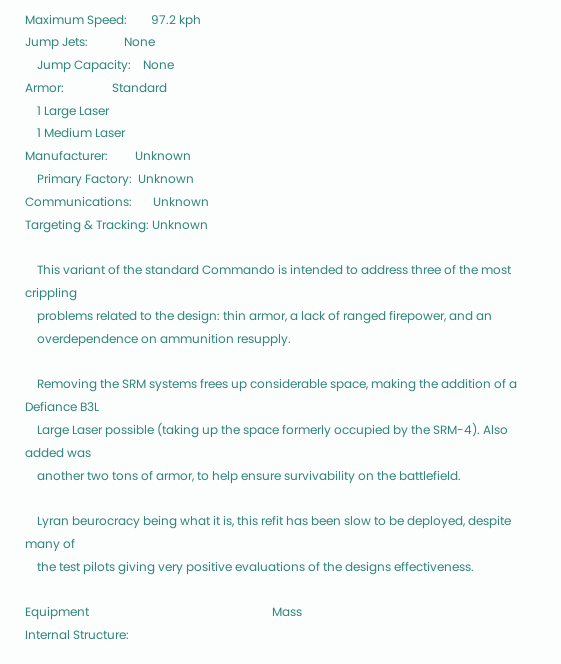Maximum Speed:        97.2 kph
Jump Jets:            None
    Jump Capacity:    None
Armor:                Standard
    1 Large Laser
    1 Medium Laser
Manufacturer:         Unknown
    Primary Factory:  Unknown
Communications:       Unknown
Targeting & Tracking: Unknown

    This variant of the standard Commando is intended to address three of the most crippling
    problems related to the design: thin armor, a lack of ranged firepower, and an
    overdependence on ammunition resupply.

    Removing the SRM systems frees up considerable space, making the addition of a Defiance B3L
    Large Laser possible (taking up the space formerly occupied by the SRM-4). Also added was
    another two tons of armor, to help ensure survivability on the battlefield.

    Lyran beurocracy being what it is, this refit has been slow to be deployed, despite many of
    the test pilots giving very positive evaluations of the designs effectiveness.

Equipment                                                             Mass
Internal Structure: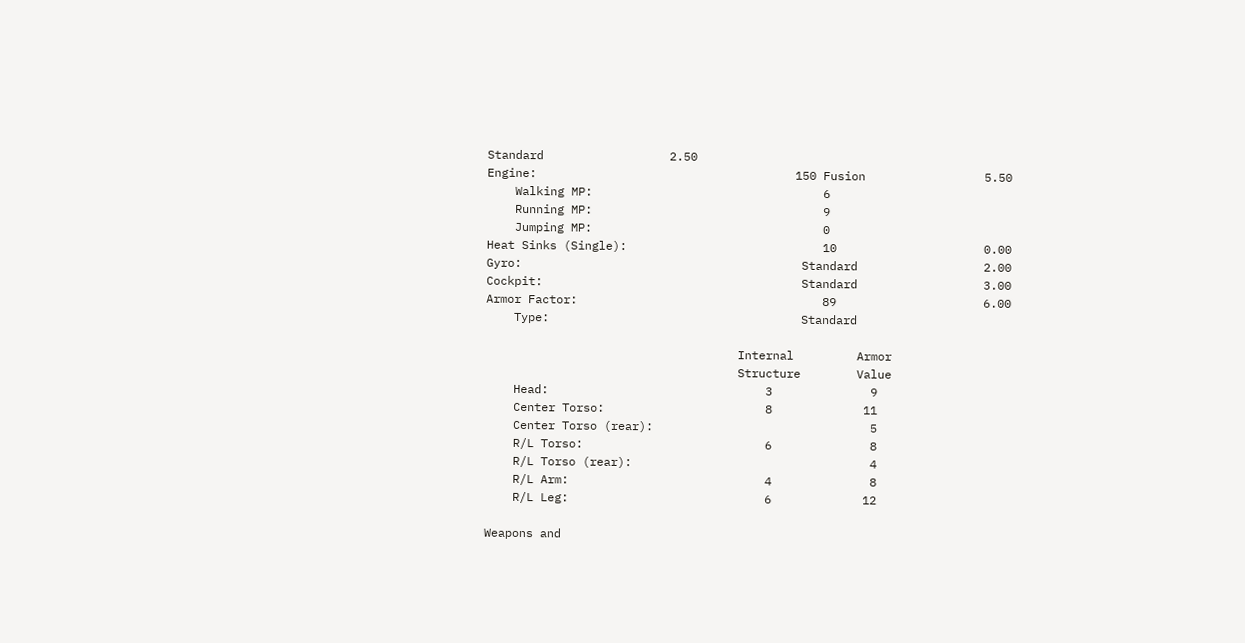Standard                  2.50
Engine:                                     150 Fusion                 5.50
    Walking MP:                                 6
    Running MP:                                 9
    Jumping MP:                                 0
Heat Sinks (Single):                            10                     0.00
Gyro:                                        Standard                  2.00
Cockpit:                                     Standard                  3.00
Armor Factor:                                   89                     6.00
    Type:                                    Standard

                                    Internal         Armor
                                    Structure        Value
    Head:                               3              9
    Center Torso:                       8             11
    Center Torso (rear):                               5
    R/L Torso:                          6              8
    R/L Torso (rear):                                  4
    R/L Arm:                            4              8
    R/L Leg:                            6             12

Weapons and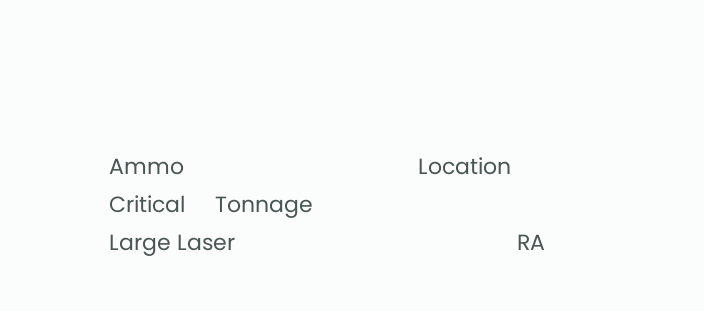Ammo                                       Location          Critical     Tonnage
Large Laser                                               RA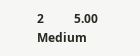2          5.00
Medium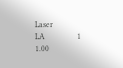Laser                                              LA                1          1.00